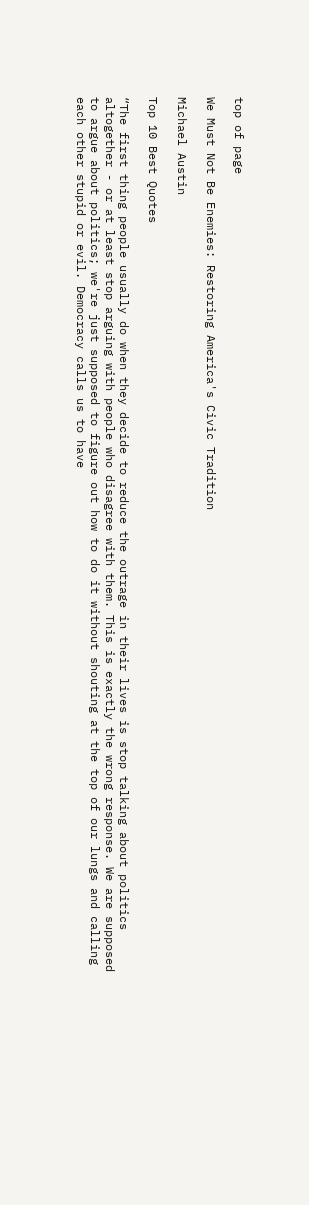top of page

We Must Not Be Enemies: Restoring America's Civic Tradition

Michael Austin

Top 10 Best Quotes

“The first thing people usually do when they decide to reduce the outrage in their lives is stop talking about politics altogether - or at least stop arguing with people who disagree with them. This is exactly the wrong response. We are supposed to argue about politics; we're just supposed to figure out how to do it without shouting at the top of our lungs and calling each other stupid or evil. Democracy calls us to have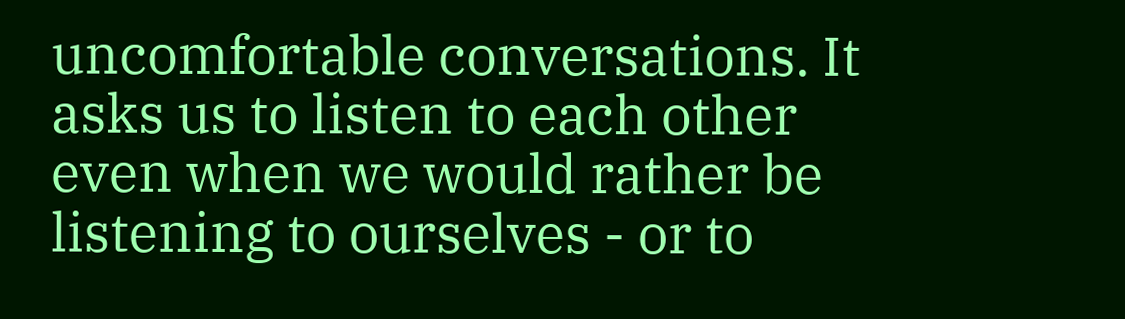uncomfortable conversations. It asks us to listen to each other even when we would rather be listening to ourselves - or to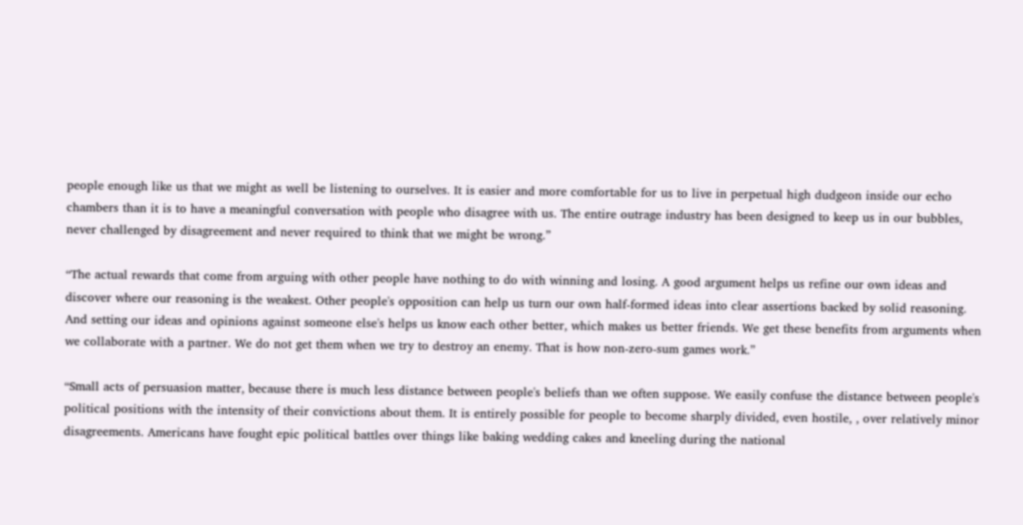people enough like us that we might as well be listening to ourselves. It is easier and more comfortable for us to live in perpetual high dudgeon inside our echo chambers than it is to have a meaningful conversation with people who disagree with us. The entire outrage industry has been designed to keep us in our bubbles, never challenged by disagreement and never required to think that we might be wrong.”

“The actual rewards that come from arguing with other people have nothing to do with winning and losing. A good argument helps us refine our own ideas and discover where our reasoning is the weakest. Other people's opposition can help us turn our own half-formed ideas into clear assertions backed by solid reasoning. And setting our ideas and opinions against someone else's helps us know each other better, which makes us better friends. We get these benefits from arguments when we collaborate with a partner. We do not get them when we try to destroy an enemy. That is how non-zero-sum games work.”

“Small acts of persuasion matter, because there is much less distance between people's beliefs than we often suppose. We easily confuse the distance between people's political positions with the intensity of their convictions about them. It is entirely possible for people to become sharply divided, even hostile, , over relatively minor disagreements. Americans have fought epic political battles over things like baking wedding cakes and kneeling during the national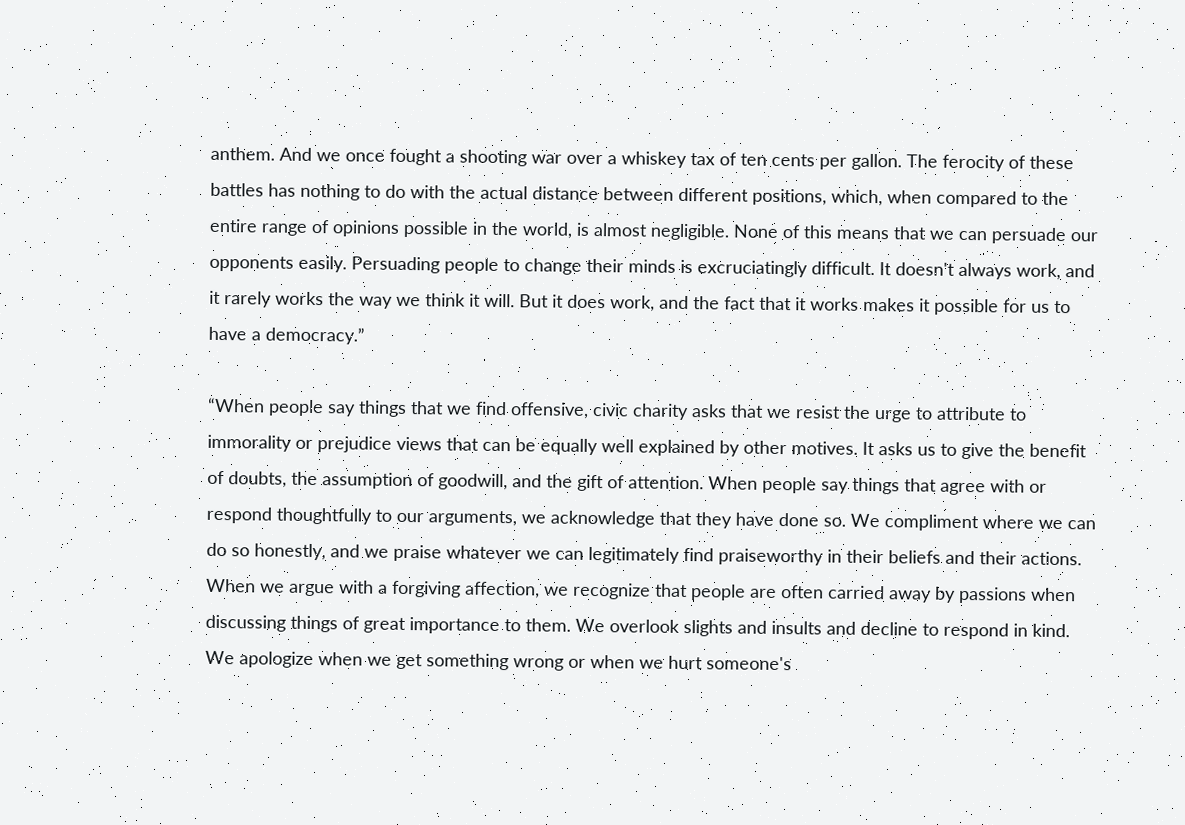anthem. And we once fought a shooting war over a whiskey tax of ten cents per gallon. The ferocity of these battles has nothing to do with the actual distance between different positions, which, when compared to the entire range of opinions possible in the world, is almost negligible. None of this means that we can persuade our opponents easily. Persuading people to change their minds is excruciatingly difficult. It doesn't always work, and it rarely works the way we think it will. But it does work, and the fact that it works makes it possible for us to have a democracy.”

“When people say things that we find offensive, civic charity asks that we resist the urge to attribute to immorality or prejudice views that can be equally well explained by other motives. It asks us to give the benefit of doubts, the assumption of goodwill, and the gift of attention. When people say things that agree with or respond thoughtfully to our arguments, we acknowledge that they have done so. We compliment where we can do so honestly, and we praise whatever we can legitimately find praiseworthy in their beliefs and their actions. When we argue with a forgiving affection, we recognize that people are often carried away by passions when discussing things of great importance to them. We overlook slights and insults and decline to respond in kind. We apologize when we get something wrong or when we hurt someone's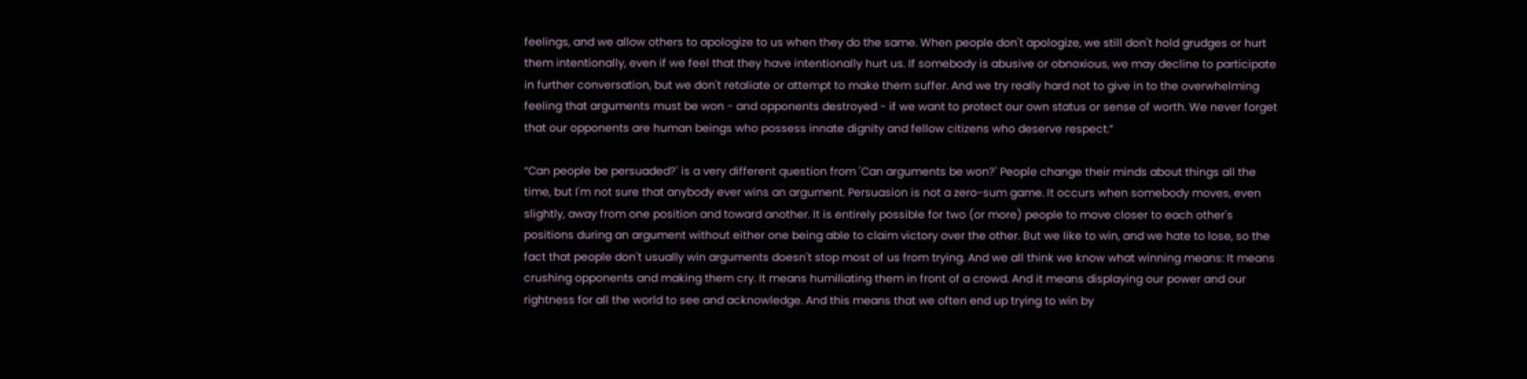feelings, and we allow others to apologize to us when they do the same. When people don't apologize, we still don't hold grudges or hurt them intentionally, even if we feel that they have intentionally hurt us. If somebody is abusive or obnoxious, we may decline to participate in further conversation, but we don't retaliate or attempt to make them suffer. And we try really hard not to give in to the overwhelming feeling that arguments must be won - and opponents destroyed - if we want to protect our own status or sense of worth. We never forget that our opponents are human beings who possess innate dignity and fellow citizens who deserve respect.”

“Can people be persuaded?' is a very different question from 'Can arguments be won?' People change their minds about things all the time, but I'm not sure that anybody ever wins an argument. Persuasion is not a zero-sum game. It occurs when somebody moves, even slightly, away from one position and toward another. It is entirely possible for two (or more) people to move closer to each other's positions during an argument without either one being able to claim victory over the other. But we like to win, and we hate to lose, so the fact that people don't usually win arguments doesn't stop most of us from trying. And we all think we know what winning means: It means crushing opponents and making them cry. It means humiliating them in front of a crowd. And it means displaying our power and our rightness for all the world to see and acknowledge. And this means that we often end up trying to win by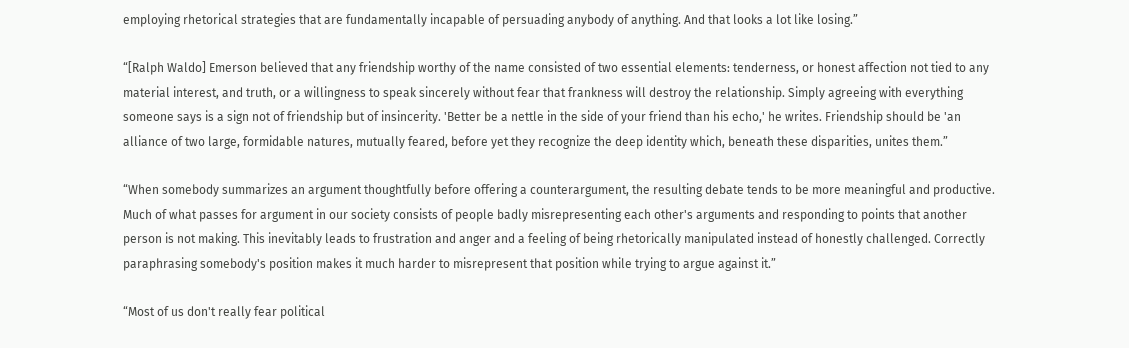employing rhetorical strategies that are fundamentally incapable of persuading anybody of anything. And that looks a lot like losing.”

“[Ralph Waldo] Emerson believed that any friendship worthy of the name consisted of two essential elements: tenderness, or honest affection not tied to any material interest, and truth, or a willingness to speak sincerely without fear that frankness will destroy the relationship. Simply agreeing with everything someone says is a sign not of friendship but of insincerity. 'Better be a nettle in the side of your friend than his echo,' he writes. Friendship should be 'an alliance of two large, formidable natures, mutually feared, before yet they recognize the deep identity which, beneath these disparities, unites them.”

“When somebody summarizes an argument thoughtfully before offering a counterargument, the resulting debate tends to be more meaningful and productive. Much of what passes for argument in our society consists of people badly misrepresenting each other's arguments and responding to points that another person is not making. This inevitably leads to frustration and anger and a feeling of being rhetorically manipulated instead of honestly challenged. Correctly paraphrasing somebody's position makes it much harder to misrepresent that position while trying to argue against it.”

“Most of us don't really fear political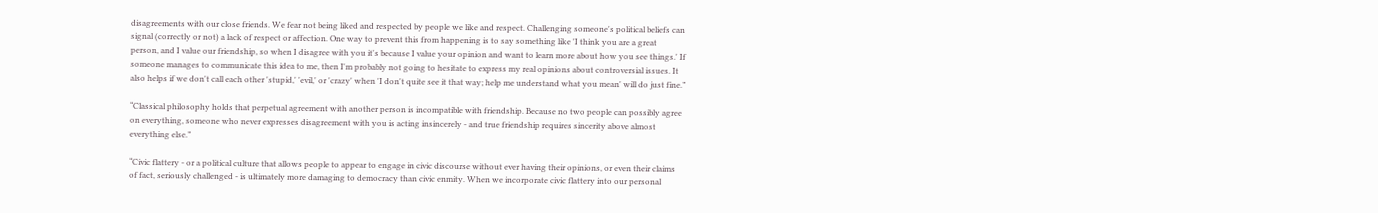disagreements with our close friends. We fear not being liked and respected by people we like and respect. Challenging someone's political beliefs can signal (correctly or not) a lack of respect or affection. One way to prevent this from happening is to say something like 'I think you are a great person, and I value our friendship, so when I disagree with you it's because I value your opinion and want to learn more about how you see things.' If someone manages to communicate this idea to me, then I'm probably not going to hesitate to express my real opinions about controversial issues. It also helps if we don't call each other 'stupid,' 'evil,' or 'crazy' when 'I don't quite see it that way; help me understand what you mean' will do just fine.”

“Classical philosophy holds that perpetual agreement with another person is incompatible with friendship. Because no two people can possibly agree on everything, someone who never expresses disagreement with you is acting insincerely - and true friendship requires sincerity above almost everything else.”

“Civic flattery - or a political culture that allows people to appear to engage in civic discourse without ever having their opinions, or even their claims of fact, seriously challenged - is ultimately more damaging to democracy than civic enmity. When we incorporate civic flattery into our personal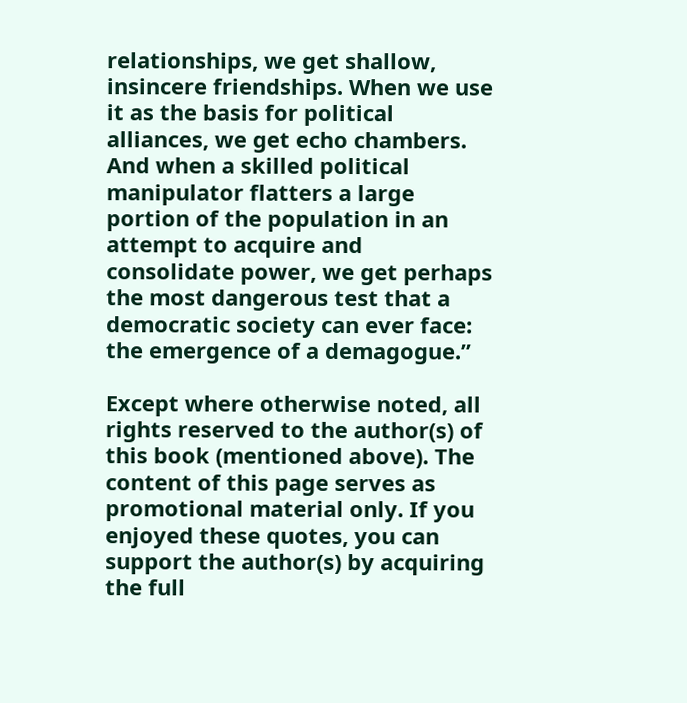relationships, we get shallow, insincere friendships. When we use it as the basis for political alliances, we get echo chambers. And when a skilled political manipulator flatters a large portion of the population in an attempt to acquire and consolidate power, we get perhaps the most dangerous test that a democratic society can ever face: the emergence of a demagogue.”

Except where otherwise noted, all rights reserved to the author(s) of this book (mentioned above). The content of this page serves as promotional material only. If you enjoyed these quotes, you can support the author(s) by acquiring the full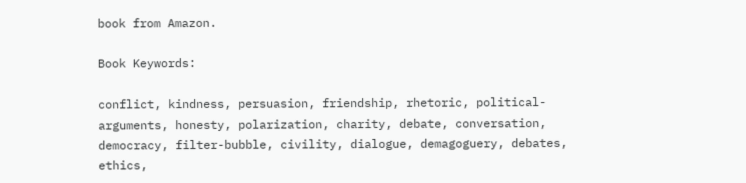book from Amazon.

Book Keywords:

conflict, kindness, persuasion, friendship, rhetoric, political-arguments, honesty, polarization, charity, debate, conversation, democracy, filter-bubble, civility, dialogue, demagoguery, debates, ethics,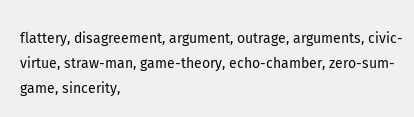flattery, disagreement, argument, outrage, arguments, civic-virtue, straw-man, game-theory, echo-chamber, zero-sum-game, sincerity,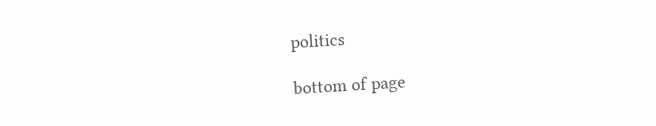politics

bottom of page